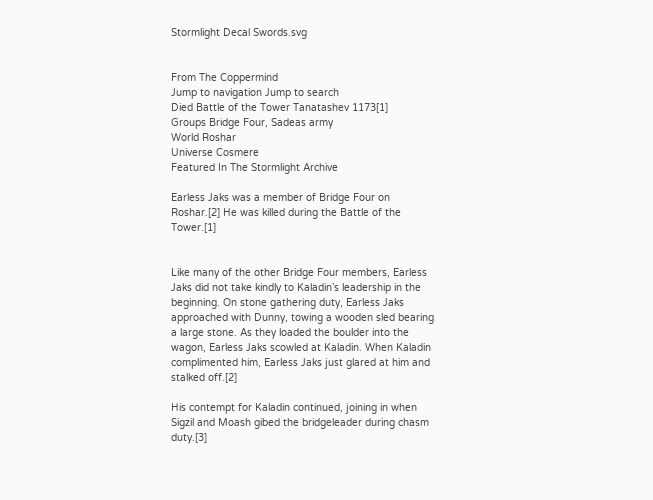Stormlight Decal Swords.svg


From The Coppermind
Jump to navigation Jump to search
Died Battle of the Tower Tanatashev 1173[1]
Groups Bridge Four, Sadeas army
World Roshar
Universe Cosmere
Featured In The Stormlight Archive

Earless Jaks was a member of Bridge Four on Roshar.[2] He was killed during the Battle of the Tower.[1]


Like many of the other Bridge Four members, Earless Jaks did not take kindly to Kaladin’s leadership in the beginning. On stone gathering duty, Earless Jaks approached with Dunny, towing a wooden sled bearing a large stone. As they loaded the boulder into the wagon, Earless Jaks scowled at Kaladin. When Kaladin complimented him, Earless Jaks just glared at him and stalked off.[2]

His contempt for Kaladin continued, joining in when Sigzil and Moash gibed the bridgeleader during chasm duty.[3]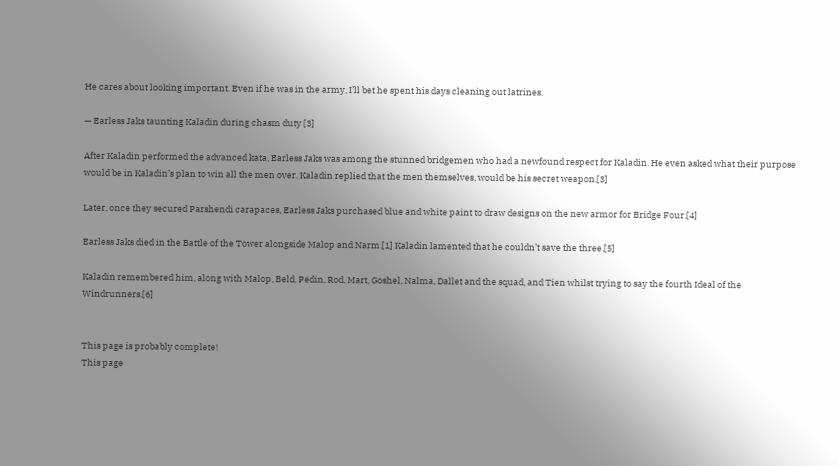He cares about looking important. Even if he was in the army, I’ll bet he spent his days cleaning out latrines.

— Earless Jaks taunting Kaladin during chasm duty [3]

After Kaladin performed the advanced kata, Earless Jaks was among the stunned bridgemen who had a newfound respect for Kaladin. He even asked what their purpose would be in Kaladin’s plan to win all the men over. Kaladin replied that the men themselves, would be his secret weapon.[3]

Later, once they secured Parshendi carapaces, Earless Jaks purchased blue and white paint to draw designs on the new armor for Bridge Four.[4]

Earless Jaks died in the Battle of the Tower alongside Malop and Narm.[1] Kaladin lamented that he couldn’t save the three.[5]

Kaladin remembered him, along with Malop, Beld, Pedin, Rod, Mart, Goshel, Nalma, Dallet and the squad, and Tien whilst trying to say the fourth Ideal of the Windrunners.[6]


This page is probably complete!
This page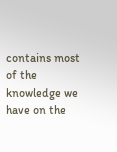contains most of the knowledge we have on the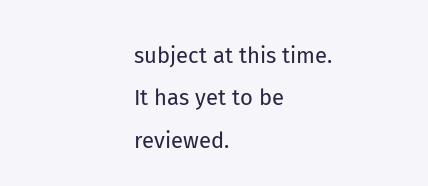subject at this time.
It has yet to be reviewed.